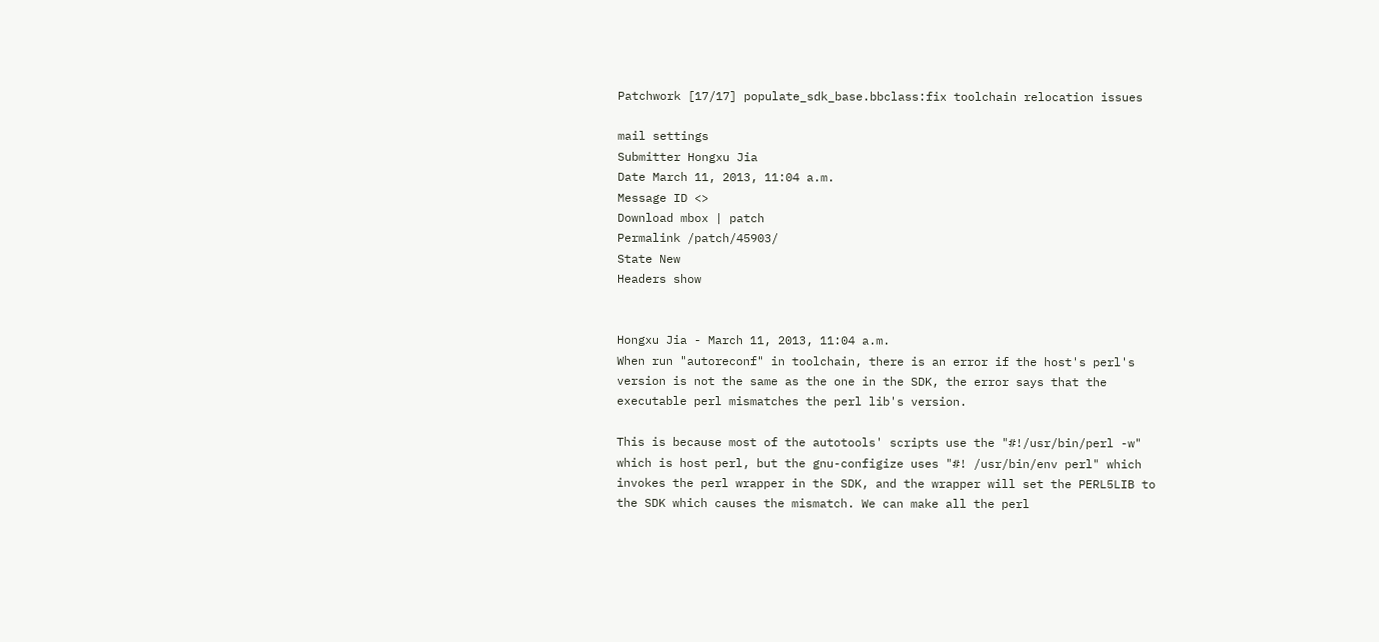Patchwork [17/17] populate_sdk_base.bbclass:fix toolchain relocation issues

mail settings
Submitter Hongxu Jia
Date March 11, 2013, 11:04 a.m.
Message ID <>
Download mbox | patch
Permalink /patch/45903/
State New
Headers show


Hongxu Jia - March 11, 2013, 11:04 a.m.
When run "autoreconf" in toolchain, there is an error if the host's perl's
version is not the same as the one in the SDK, the error says that the
executable perl mismatches the perl lib's version.

This is because most of the autotools' scripts use the "#!/usr/bin/perl -w"
which is host perl, but the gnu-configize uses "#! /usr/bin/env perl" which
invokes the perl wrapper in the SDK, and the wrapper will set the PERL5LIB to
the SDK which causes the mismatch. We can make all the perl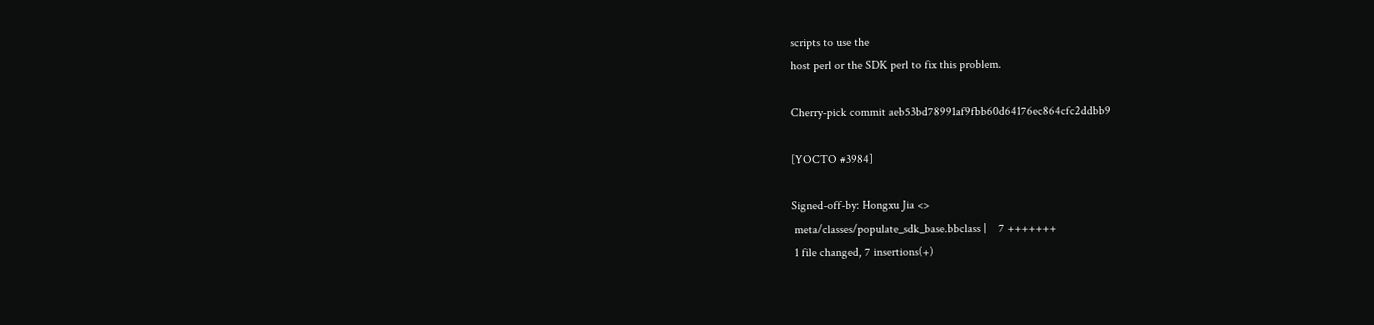scripts to use the
host perl or the SDK perl to fix this problem.

Cherry-pick commit aeb53bd78991af9fbb60d64176ec864cfc2ddbb9

[YOCTO #3984]

Signed-off-by: Hongxu Jia <>
 meta/classes/populate_sdk_base.bbclass |    7 +++++++
 1 file changed, 7 insertions(+)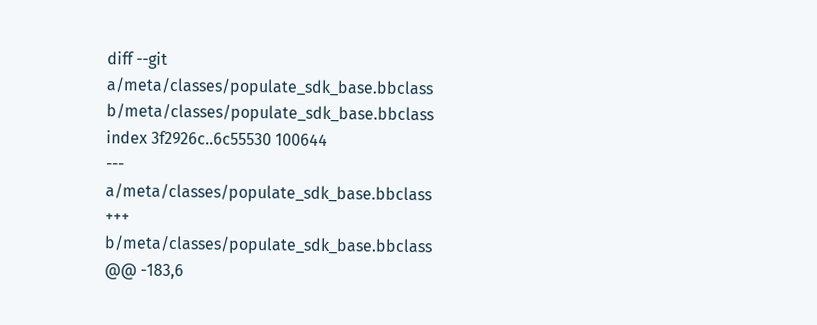diff --git a/meta/classes/populate_sdk_base.bbclass b/meta/classes/populate_sdk_base.bbclass
index 3f2926c..6c55530 100644
--- a/meta/classes/populate_sdk_base.bbclass
+++ b/meta/classes/populate_sdk_base.bbclass
@@ -183,6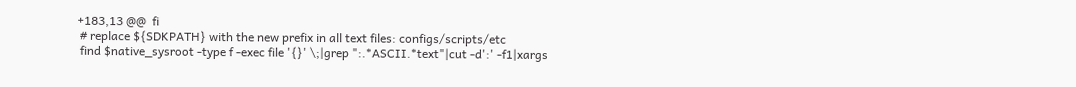+183,13 @@  fi
 # replace ${SDKPATH} with the new prefix in all text files: configs/scripts/etc
 find $native_sysroot -type f -exec file '{}' \;|grep ":.*ASCII.*text"|cut -d':' -f1|xargs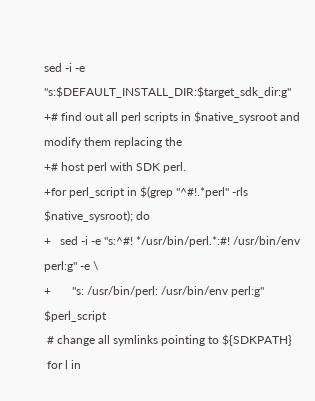sed -i -e "s:$DEFAULT_INSTALL_DIR:$target_sdk_dir:g"
+# find out all perl scripts in $native_sysroot and modify them replacing the
+# host perl with SDK perl.
+for perl_script in $(grep "^#!.*perl" -rls $native_sysroot); do
+   sed -i -e "s:^#! */usr/bin/perl.*:#! /usr/bin/env perl:g" -e \
+       "s: /usr/bin/perl: /usr/bin/env perl:g" $perl_script
 # change all symlinks pointing to ${SDKPATH}
 for l in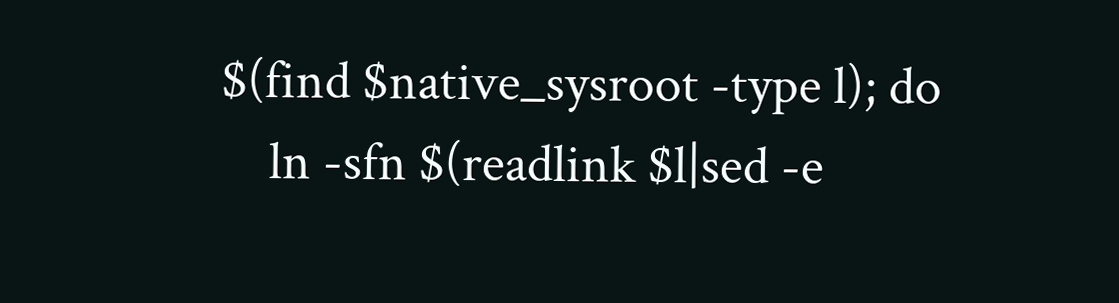$(find $native_sysroot -type l); do
    ln -sfn $(readlink $l|sed -e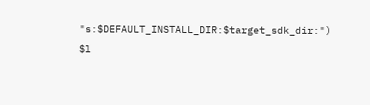"s:$DEFAULT_INSTALL_DIR:$target_sdk_dir:") $l